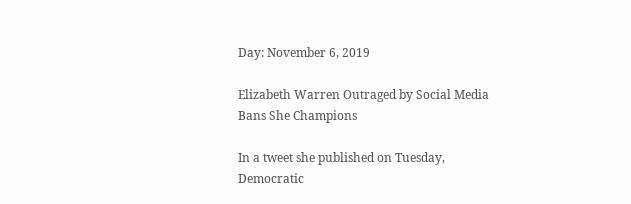Day: November 6, 2019

Elizabeth Warren Outraged by Social Media Bans She Champions

In a tweet she published on Tuesday, Democratic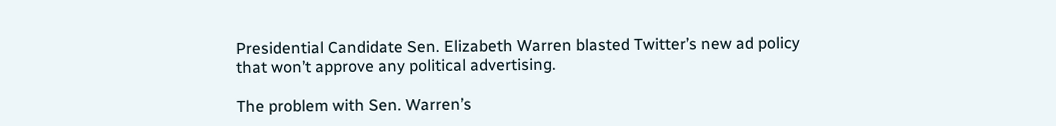Presidential Candidate Sen. Elizabeth Warren blasted Twitter’s new ad policy that won’t approve any political advertising.

The problem with Sen. Warren’s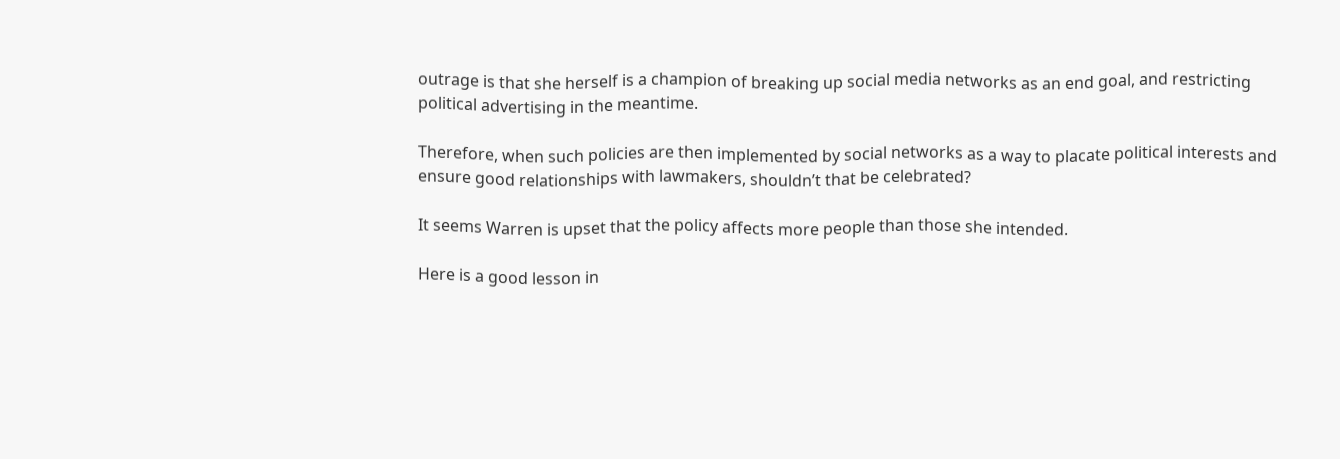outrage is that she herself is a champion of breaking up social media networks as an end goal, and restricting political advertising in the meantime.

Therefore, when such policies are then implemented by social networks as a way to placate political interests and ensure good relationships with lawmakers, shouldn’t that be celebrated?

It seems Warren is upset that the policy affects more people than those she intended.

Here is a good lesson in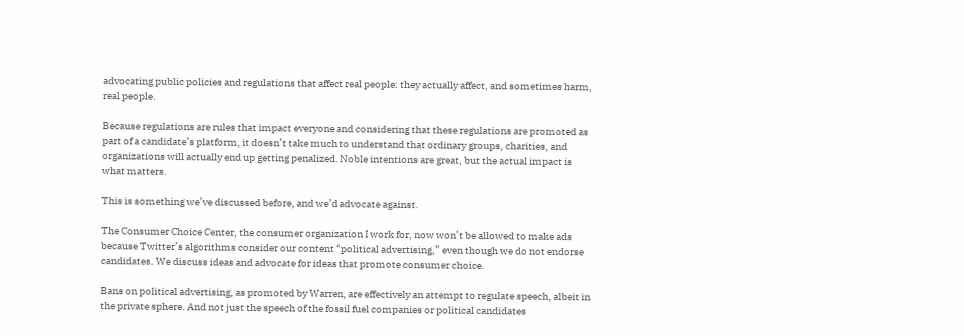advocating public policies and regulations that affect real people: they actually affect, and sometimes harm, real people.

Because regulations are rules that impact everyone and considering that these regulations are promoted as part of a candidate’s platform, it doesn’t take much to understand that ordinary groups, charities, and organizations will actually end up getting penalized. Noble intentions are great, but the actual impact is what matters.

This is something we’ve discussed before, and we’d advocate against.

The Consumer Choice Center, the consumer organization I work for, now won’t be allowed to make ads because Twitter’s algorithms consider our content “political advertising,” even though we do not endorse candidates. We discuss ideas and advocate for ideas that promote consumer choice.

Bans on political advertising, as promoted by Warren, are effectively an attempt to regulate speech, albeit in the private sphere. And not just the speech of the fossil fuel companies or political candidates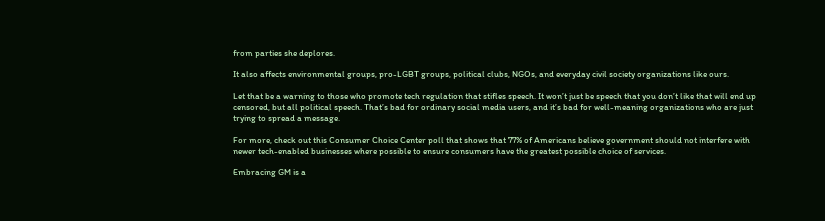from parties she deplores.

It also affects environmental groups, pro-LGBT groups, political clubs, NGOs, and everyday civil society organizations like ours.

Let that be a warning to those who promote tech regulation that stifles speech. It won’t just be speech that you don’t like that will end up censored, but all political speech. That’s bad for ordinary social media users, and it’s bad for well-meaning organizations who are just trying to spread a message.

For more, check out this Consumer Choice Center poll that shows that 77% of Americans believe government should not interfere with newer tech-enabled businesses where possible to ensure consumers have the greatest possible choice of services.

Embracing GM is a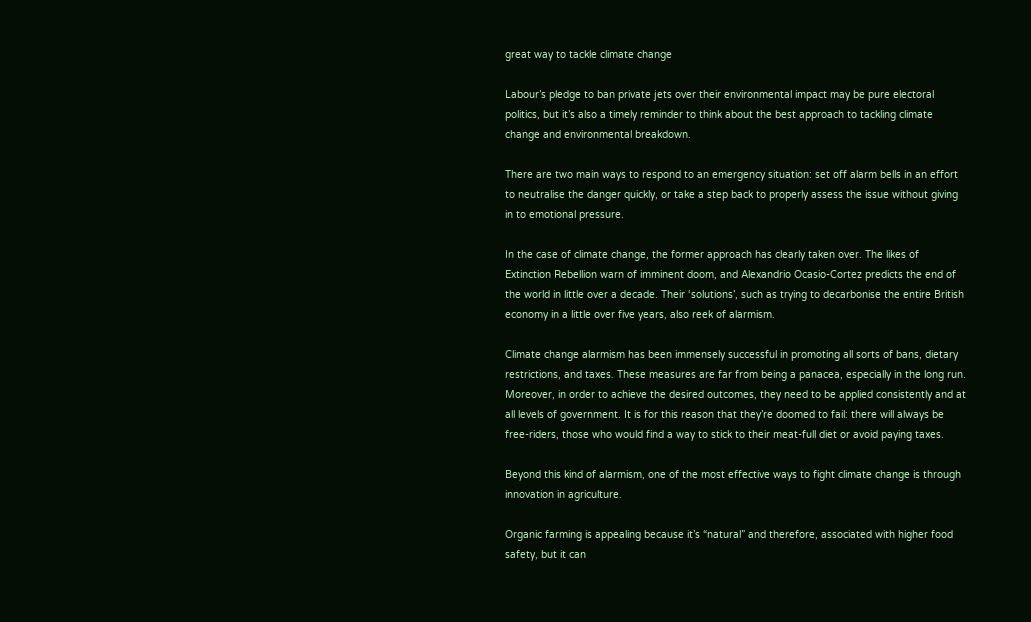great way to tackle climate change

Labour’s pledge to ban private jets over their environmental impact may be pure electoral politics, but it’s also a timely reminder to think about the best approach to tackling climate change and environmental breakdown.

There are two main ways to respond to an emergency situation: set off alarm bells in an effort to neutralise the danger quickly, or take a step back to properly assess the issue without giving in to emotional pressure.

In the case of climate change, the former approach has clearly taken over. The likes of Extinction Rebellion warn of imminent doom, and Alexandrio Ocasio-Cortez predicts the end of the world in little over a decade. Their ‘solutions’, such as trying to decarbonise the entire British economy in a little over five years, also reek of alarmism.

Climate change alarmism has been immensely successful in promoting all sorts of bans, dietary restrictions, and taxes. These measures are far from being a panacea, especially in the long run. Moreover, in order to achieve the desired outcomes, they need to be applied consistently and at all levels of government. It is for this reason that they’re doomed to fail: there will always be free-riders, those who would find a way to stick to their meat-full diet or avoid paying taxes.

Beyond this kind of alarmism, one of the most effective ways to fight climate change is through innovation in agriculture.

Organic farming is appealing because it’s “natural” and therefore, associated with higher food safety, but it can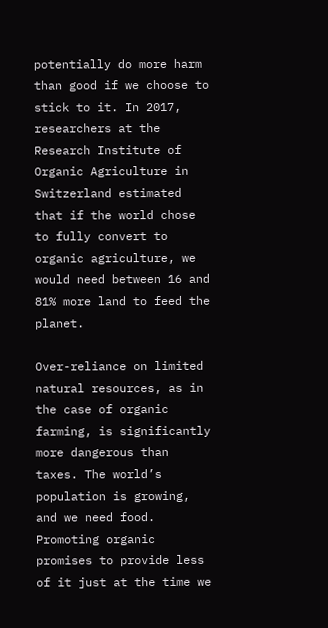potentially do more harm than good if we choose to stick to it. In 2017, researchers at the Research Institute of Organic Agriculture in Switzerland estimated that if the world chose to fully convert to organic agriculture, we would need between 16 and 81% more land to feed the planet.

Over-reliance on limited natural resources, as in the case of organic farming, is significantly more dangerous than taxes. The world’s population is growing, and we need food. Promoting organic promises to provide less of it just at the time we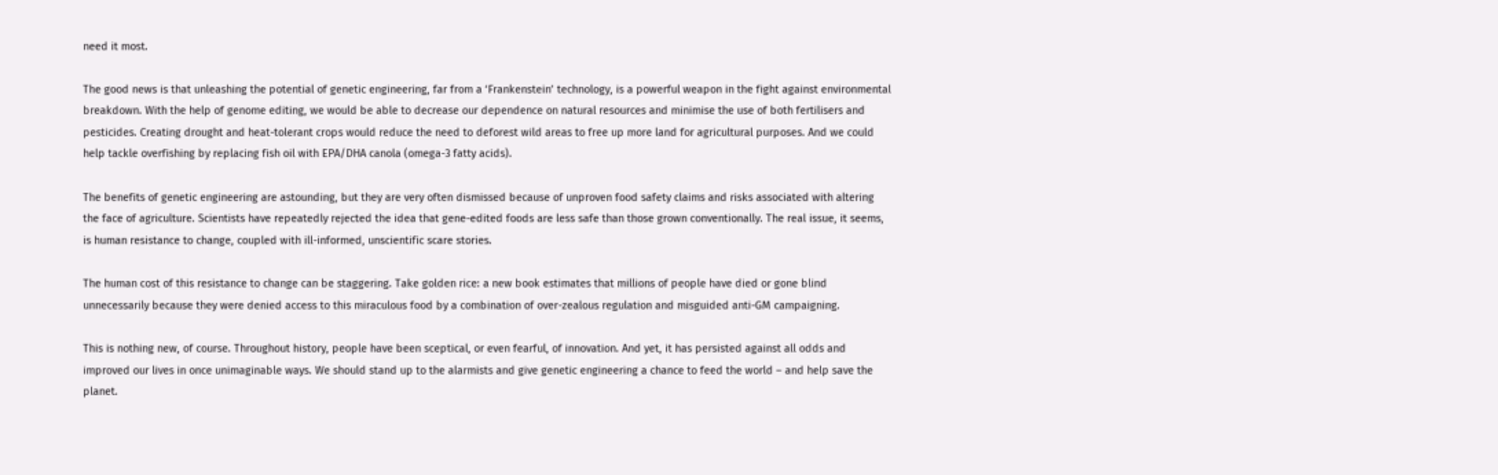need it most.

The good news is that unleashing the potential of genetic engineering, far from a ‘Frankenstein’ technology, is a powerful weapon in the fight against environmental breakdown. With the help of genome editing, we would be able to decrease our dependence on natural resources and minimise the use of both fertilisers and pesticides. Creating drought and heat-tolerant crops would reduce the need to deforest wild areas to free up more land for agricultural purposes. And we could help tackle overfishing by replacing fish oil with EPA/DHA canola (omega-3 fatty acids).

The benefits of genetic engineering are astounding, but they are very often dismissed because of unproven food safety claims and risks associated with altering the face of agriculture. Scientists have repeatedly rejected the idea that gene-edited foods are less safe than those grown conventionally. The real issue, it seems, is human resistance to change, coupled with ill-informed, unscientific scare stories.

The human cost of this resistance to change can be staggering. Take golden rice: a new book estimates that millions of people have died or gone blind unnecessarily because they were denied access to this miraculous food by a combination of over-zealous regulation and misguided anti-GM campaigning.

This is nothing new, of course. Throughout history, people have been sceptical, or even fearful, of innovation. And yet, it has persisted against all odds and improved our lives in once unimaginable ways. We should stand up to the alarmists and give genetic engineering a chance to feed the world – and help save the planet.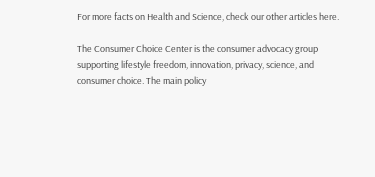For more facts on Health and Science, check our other articles here.

The Consumer Choice Center is the consumer advocacy group supporting lifestyle freedom, innovation, privacy, science, and consumer choice. The main policy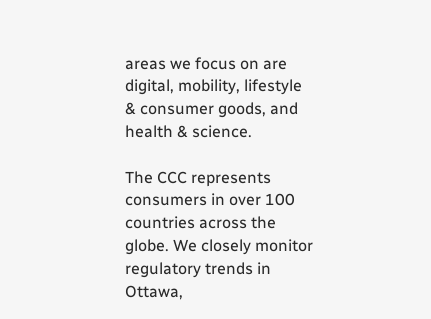areas we focus on are digital, mobility, lifestyle & consumer goods, and health & science.

The CCC represents consumers in over 100 countries across the globe. We closely monitor regulatory trends in Ottawa,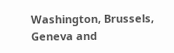Washington, Brussels, Geneva and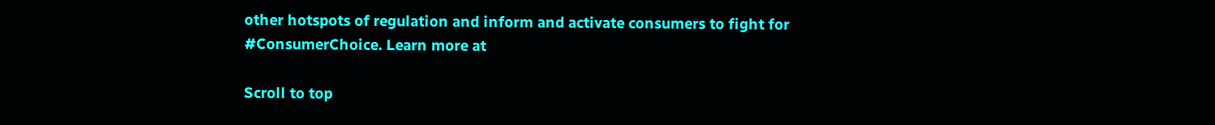other hotspots of regulation and inform and activate consumers to fight for #ConsumerChoice. Learn more at

Scroll to top